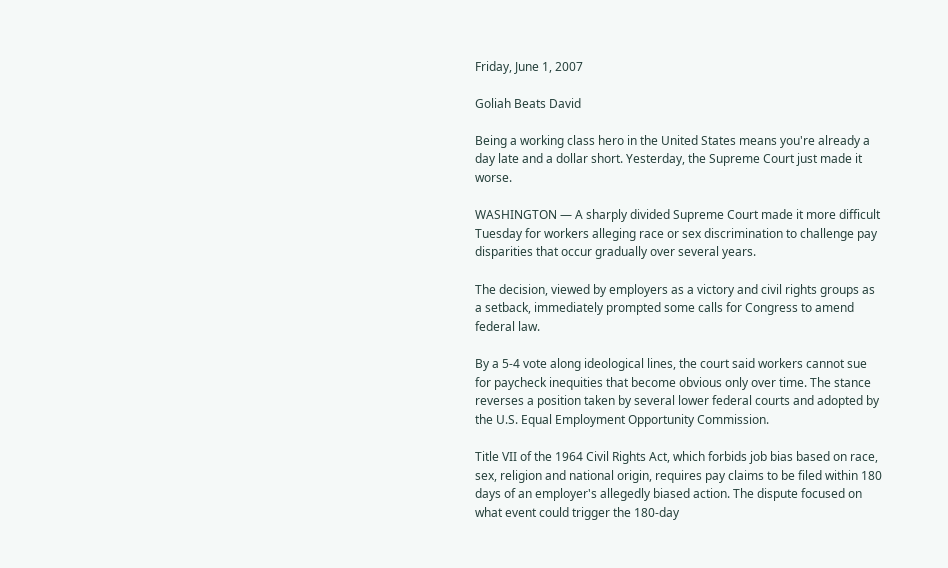Friday, June 1, 2007

Goliah Beats David

Being a working class hero in the United States means you're already a day late and a dollar short. Yesterday, the Supreme Court just made it worse.

WASHINGTON — A sharply divided Supreme Court made it more difficult Tuesday for workers alleging race or sex discrimination to challenge pay disparities that occur gradually over several years.

The decision, viewed by employers as a victory and civil rights groups as a setback, immediately prompted some calls for Congress to amend federal law.

By a 5-4 vote along ideological lines, the court said workers cannot sue for paycheck inequities that become obvious only over time. The stance reverses a position taken by several lower federal courts and adopted by the U.S. Equal Employment Opportunity Commission.

Title VII of the 1964 Civil Rights Act, which forbids job bias based on race, sex, religion and national origin, requires pay claims to be filed within 180 days of an employer's allegedly biased action. The dispute focused on what event could trigger the 180-day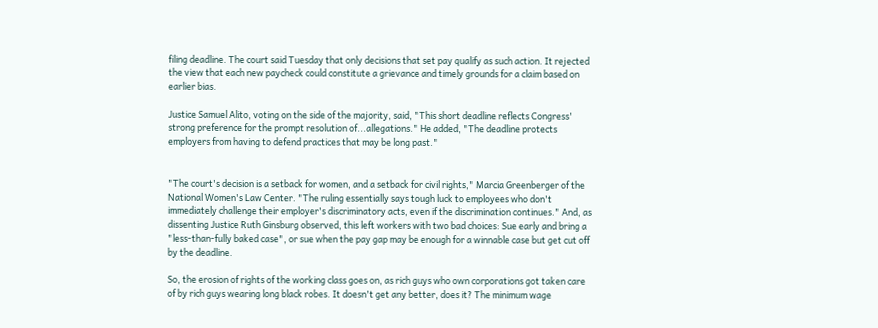filing deadline. The court said Tuesday that only decisions that set pay qualify as such action. It rejected the view that each new paycheck could constitute a grievance and timely grounds for a claim based on earlier bias.

Justice Samuel Alito, voting on the side of the majority, said, "This short deadline reflects Congress' strong preference for the prompt resolution of...allegations." He added, "The deadline protects employers from having to defend practices that may be long past."


"The court's decision is a setback for women, and a setback for civil rights," Marcia Greenberger of the National Women's Law Center. "The ruling essentially says tough luck to employees who don't immediately challenge their employer's discriminatory acts, even if the discrimination continues." And, as dissenting Justice Ruth Ginsburg observed, this left workers with two bad choices: Sue early and bring a "less-than-fully baked case", or sue when the pay gap may be enough for a winnable case but get cut off by the deadline.

So, the erosion of rights of the working class goes on, as rich guys who own corporations got taken care of by rich guys wearing long black robes. It doesn't get any better, does it? The minimum wage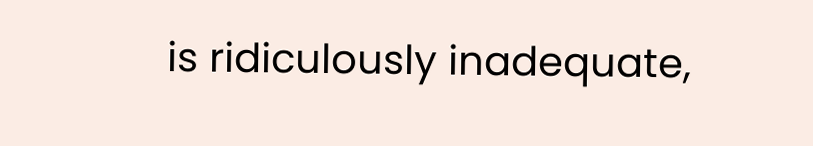is ridiculously inadequate,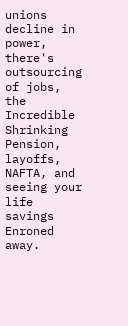unions decline in power, there's outsourcing of jobs, the Incredible Shrinking Pension, layoffs, NAFTA, and seeing your life savings Enroned away.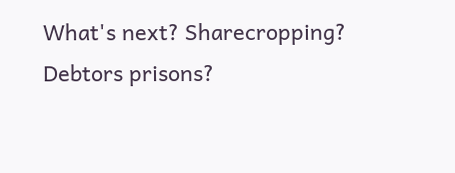What's next? Sharecropping? Debtors prisons?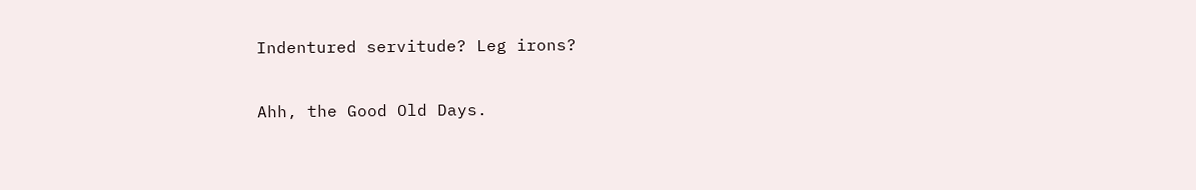Indentured servitude? Leg irons?

Ahh, the Good Old Days.